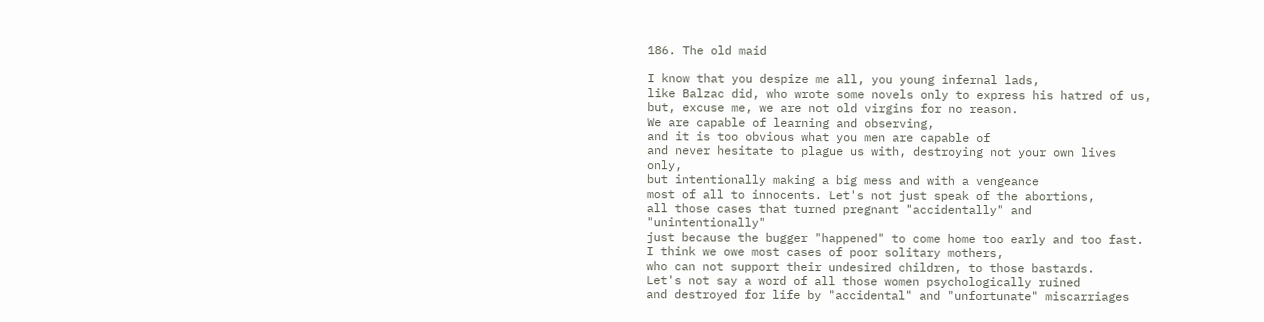186. The old maid

I know that you despize me all, you young infernal lads,
like Balzac did, who wrote some novels only to express his hatred of us,
but, excuse me, we are not old virgins for no reason.
We are capable of learning and observing,
and it is too obvious what you men are capable of
and never hesitate to plague us with, destroying not your own lives only,
but intentionally making a big mess and with a vengeance
most of all to innocents. Let's not just speak of the abortions,
all those cases that turned pregnant "accidentally" and "unintentionally"
just because the bugger "happened" to come home too early and too fast.
I think we owe most cases of poor solitary mothers,
who can not support their undesired children, to those bastards.
Let's not say a word of all those women psychologically ruined
and destroyed for life by "accidental" and "unfortunate" miscarriages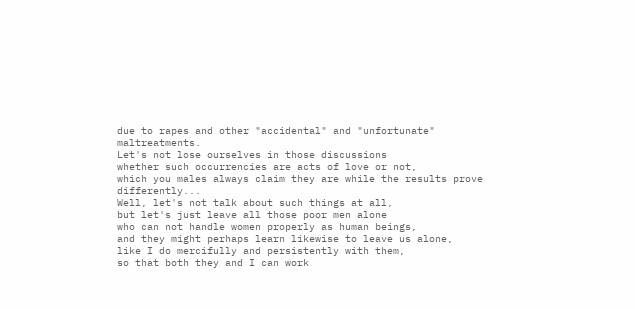due to rapes and other "accidental" and "unfortunate" maltreatments.
Let's not lose ourselves in those discussions
whether such occurrencies are acts of love or not,
which you males always claim they are while the results prove differently...
Well, let's not talk about such things at all,
but let's just leave all those poor men alone
who can not handle women properly as human beings,
and they might perhaps learn likewise to leave us alone,
like I do mercifully and persistently with them,
so that both they and I can work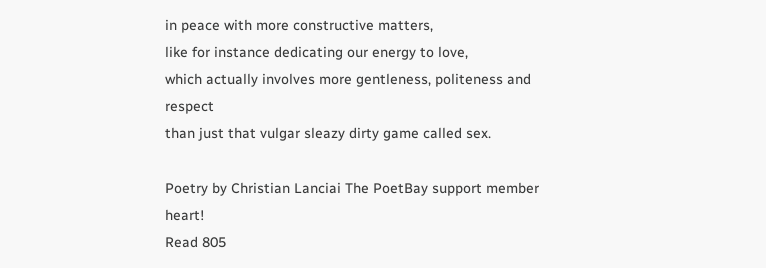in peace with more constructive matters,
like for instance dedicating our energy to love,
which actually involves more gentleness, politeness and respect
than just that vulgar sleazy dirty game called sex.

Poetry by Christian Lanciai The PoetBay support member heart!
Read 805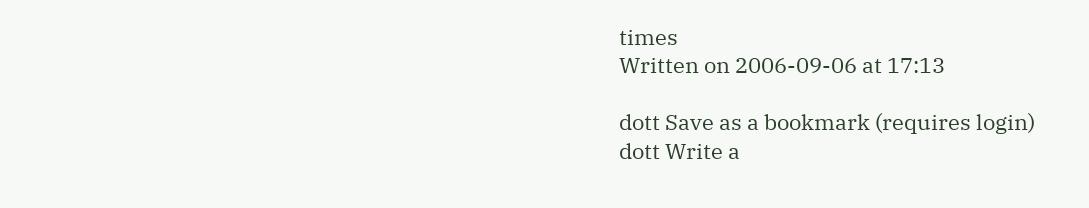times
Written on 2006-09-06 at 17:13

dott Save as a bookmark (requires login)
dott Write a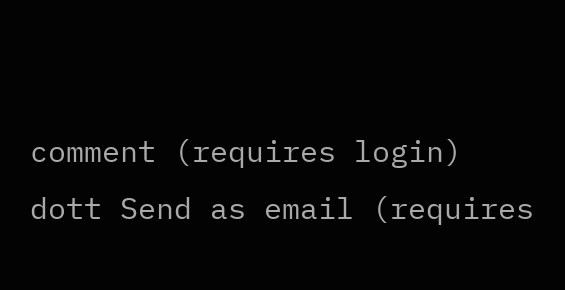comment (requires login)
dott Send as email (requires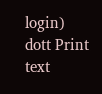login)
dott Print text